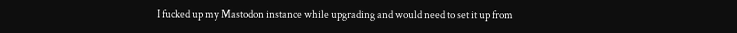I fucked up my Mastodon instance while upgrading and would need to set it up from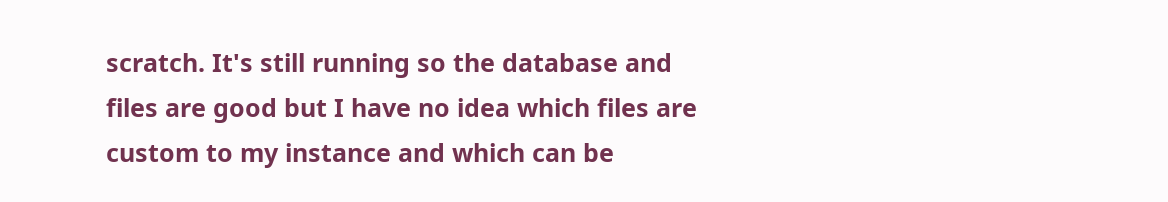scratch. It's still running so the database and files are good but I have no idea which files are custom to my instance and which can be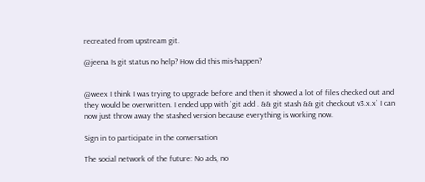recreated from upstream git.

@jeena Is git status no help? How did this mis-happen?


@weex I think I was trying to upgrade before and then it showed a lot of files checked out and they would be overwritten. I ended upp with `git add . && git stash && git checkout v3.x.x` I can now just throw away the stashed version because everything is working now.

Sign in to participate in the conversation

The social network of the future: No ads, no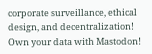corporate surveillance, ethical design, and decentralization! Own your data with Mastodon!